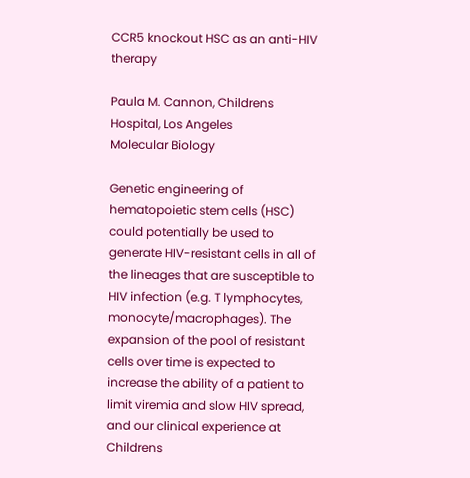CCR5 knockout HSC as an anti-HIV therapy

Paula M. Cannon, Childrens Hospital, Los Angeles
Molecular Biology

Genetic engineering of hematopoietic stem cells (HSC) could potentially be used to generate HIV-resistant cells in all of the lineages that are susceptible to HIV infection (e.g. T lymphocytes, monocyte/macrophages). The expansion of the pool of resistant cells over time is expected to increase the ability of a patient to limit viremia and slow HIV spread, and our clinical experience at Childrens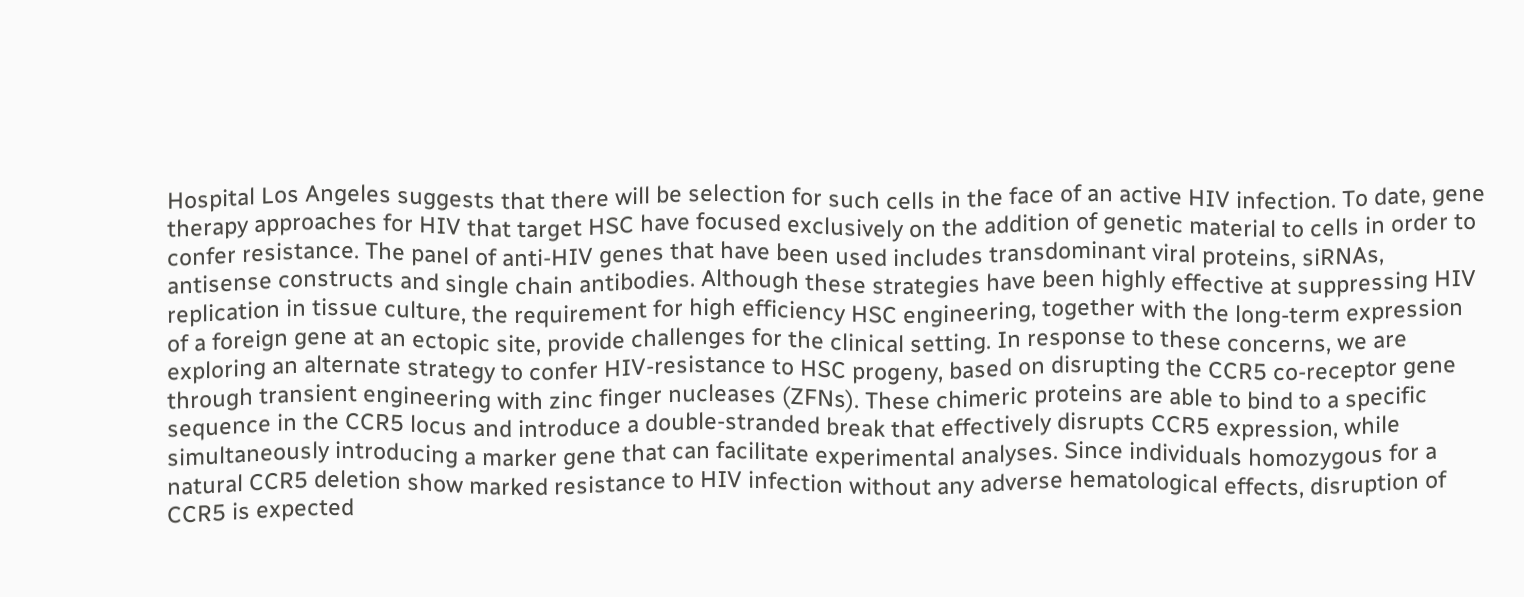Hospital Los Angeles suggests that there will be selection for such cells in the face of an active HIV infection. To date, gene therapy approaches for HIV that target HSC have focused exclusively on the addition of genetic material to cells in order to confer resistance. The panel of anti-HIV genes that have been used includes transdominant viral proteins, siRNAs, antisense constructs and single chain antibodies. Although these strategies have been highly effective at suppressing HIV replication in tissue culture, the requirement for high efficiency HSC engineering, together with the long-term expression of a foreign gene at an ectopic site, provide challenges for the clinical setting. In response to these concerns, we are exploring an alternate strategy to confer HIV-resistance to HSC progeny, based on disrupting the CCR5 co-receptor gene through transient engineering with zinc finger nucleases (ZFNs). These chimeric proteins are able to bind to a specific sequence in the CCR5 locus and introduce a double-stranded break that effectively disrupts CCR5 expression, while simultaneously introducing a marker gene that can facilitate experimental analyses. Since individuals homozygous for a natural CCR5 deletion show marked resistance to HIV infection without any adverse hematological effects, disruption of CCR5 is expected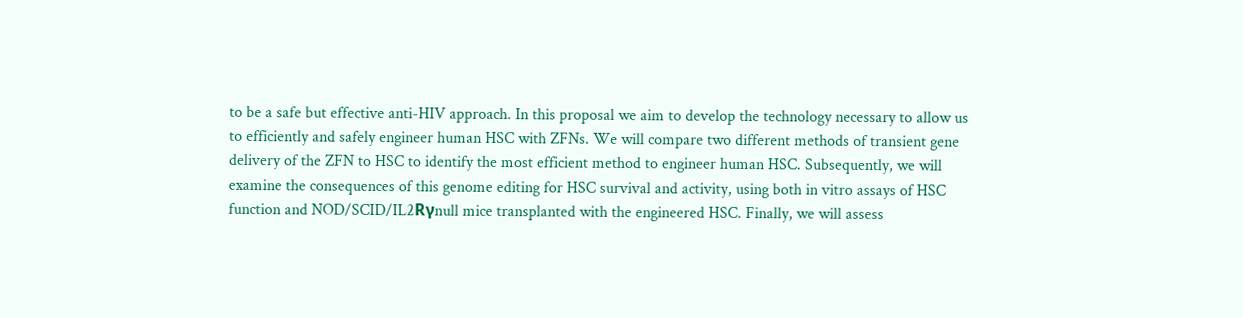to be a safe but effective anti-HIV approach. In this proposal we aim to develop the technology necessary to allow us to efficiently and safely engineer human HSC with ZFNs. We will compare two different methods of transient gene delivery of the ZFN to HSC to identify the most efficient method to engineer human HSC. Subsequently, we will examine the consequences of this genome editing for HSC survival and activity, using both in vitro assays of HSC function and NOD/SCID/IL2Rγnull mice transplanted with the engineered HSC. Finally, we will assess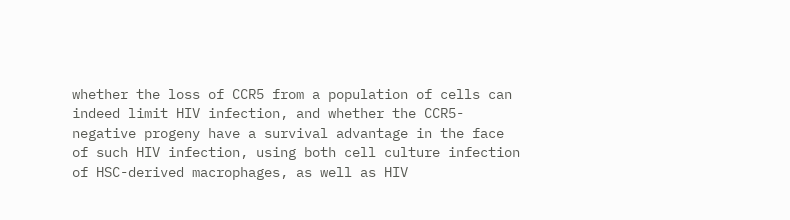whether the loss of CCR5 from a population of cells can indeed limit HIV infection, and whether the CCR5-negative progeny have a survival advantage in the face of such HIV infection, using both cell culture infection of HSC-derived macrophages, as well as HIV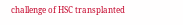challenge of HSC transplanted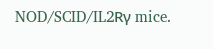NOD/SCID/IL2Rγ mice.